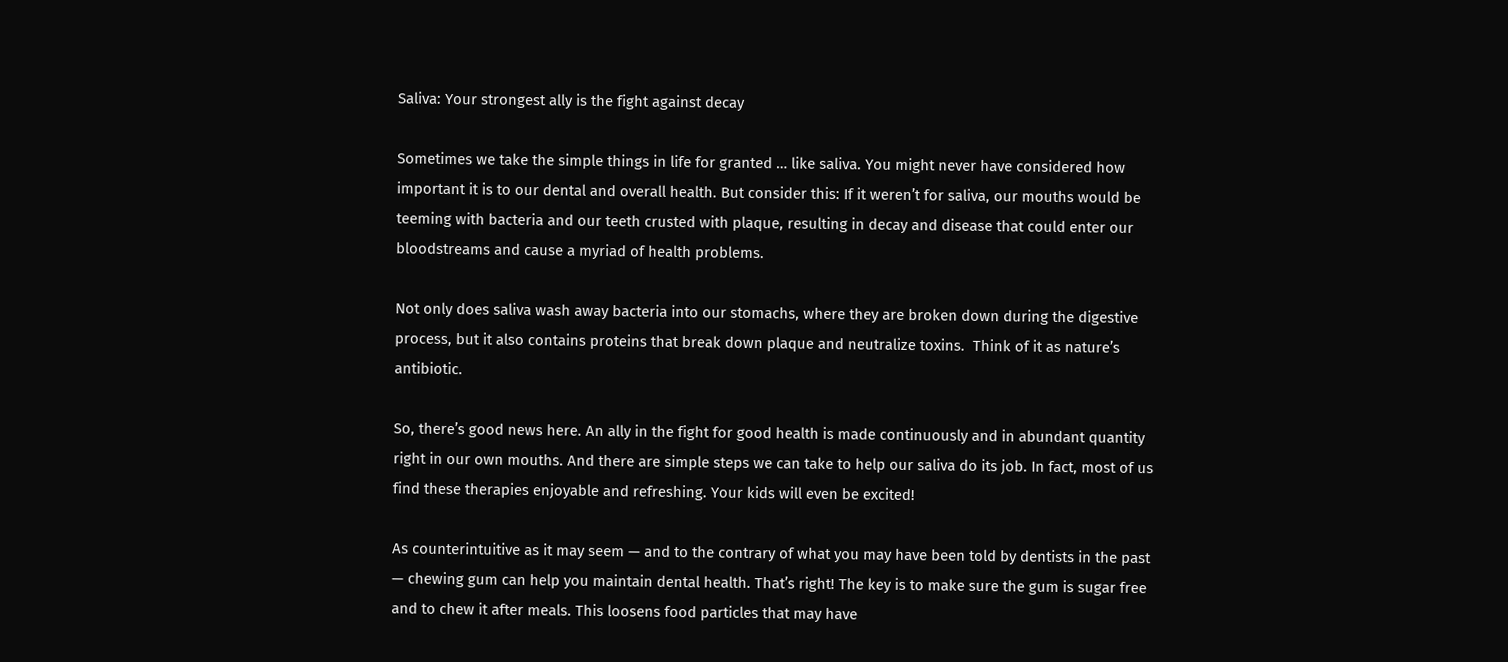Saliva: Your strongest ally is the fight against decay

Sometimes we take the simple things in life for granted … like saliva. You might never have considered how important it is to our dental and overall health. But consider this: If it weren’t for saliva, our mouths would be teeming with bacteria and our teeth crusted with plaque, resulting in decay and disease that could enter our bloodstreams and cause a myriad of health problems.

Not only does saliva wash away bacteria into our stomachs, where they are broken down during the digestive process, but it also contains proteins that break down plaque and neutralize toxins.  Think of it as nature’s antibiotic.

So, there’s good news here. An ally in the fight for good health is made continuously and in abundant quantity right in our own mouths. And there are simple steps we can take to help our saliva do its job. In fact, most of us find these therapies enjoyable and refreshing. Your kids will even be excited!

As counterintuitive as it may seem — and to the contrary of what you may have been told by dentists in the past — chewing gum can help you maintain dental health. That’s right! The key is to make sure the gum is sugar free and to chew it after meals. This loosens food particles that may have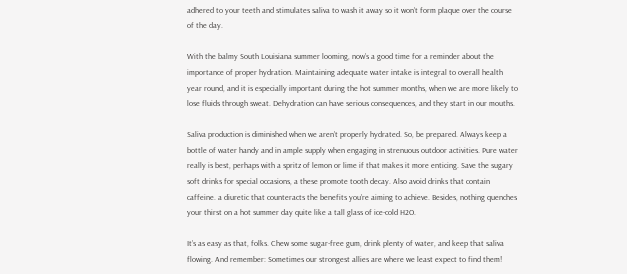adhered to your teeth and stimulates saliva to wash it away so it won’t form plaque over the course of the day.

With the balmy South Louisiana summer looming, now’s a good time for a reminder about the importance of proper hydration. Maintaining adequate water intake is integral to overall health year round, and it is especially important during the hot summer months, when we are more likely to lose fluids through sweat. Dehydration can have serious consequences, and they start in our mouths.

Saliva production is diminished when we aren’t properly hydrated. So, be prepared. Always keep a bottle of water handy and in ample supply when engaging in strenuous outdoor activities. Pure water really is best, perhaps with a spritz of lemon or lime if that makes it more enticing. Save the sugary soft drinks for special occasions, a these promote tooth decay. Also avoid drinks that contain caffeine. a diuretic that counteracts the benefits you’re aiming to achieve. Besides, nothing quenches your thirst on a hot summer day quite like a tall glass of ice-cold H2O.

It’s as easy as that, folks. Chew some sugar-free gum, drink plenty of water, and keep that saliva flowing. And remember: Sometimes our strongest allies are where we least expect to find them!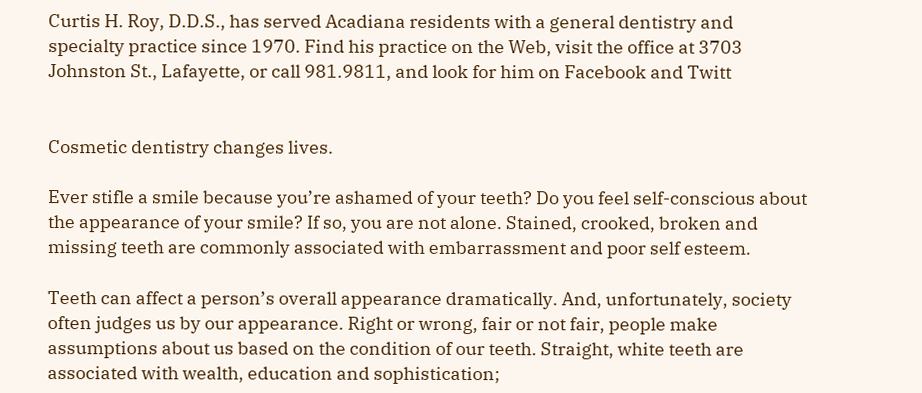Curtis H. Roy, D.D.S., has served Acadiana residents with a general dentistry and specialty practice since 1970. Find his practice on the Web, visit the office at 3703 Johnston St., Lafayette, or call 981.9811, and look for him on Facebook and Twitt


Cosmetic dentistry changes lives.

Ever stifle a smile because you’re ashamed of your teeth? Do you feel self-conscious about the appearance of your smile? If so, you are not alone. Stained, crooked, broken and missing teeth are commonly associated with embarrassment and poor self esteem.

Teeth can affect a person’s overall appearance dramatically. And, unfortunately, society often judges us by our appearance. Right or wrong, fair or not fair, people make assumptions about us based on the condition of our teeth. Straight, white teeth are associated with wealth, education and sophistication;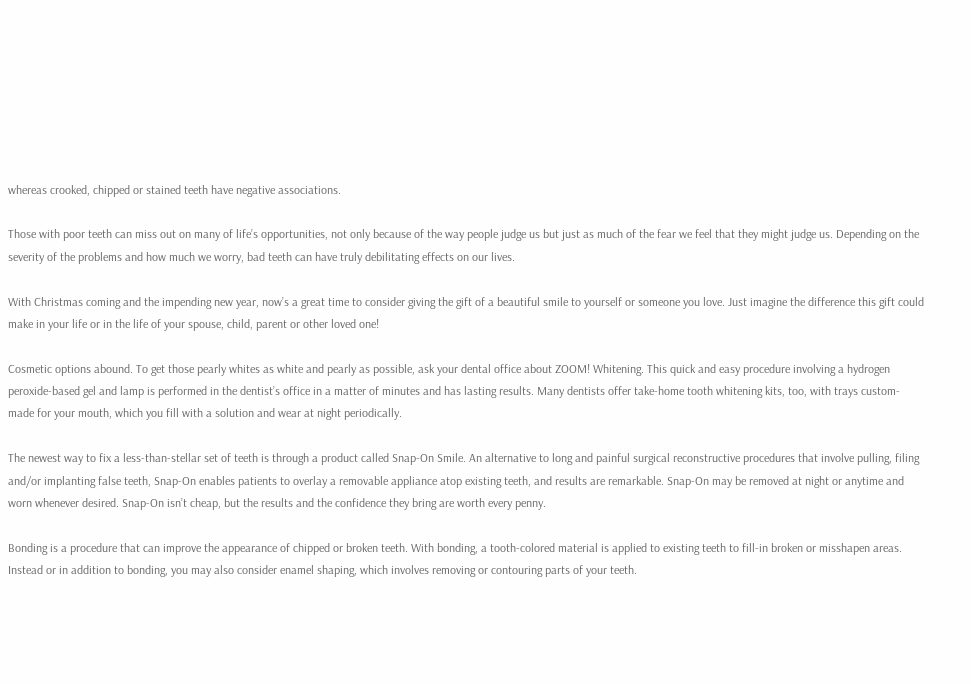whereas crooked, chipped or stained teeth have negative associations.

Those with poor teeth can miss out on many of life’s opportunities, not only because of the way people judge us but just as much of the fear we feel that they might judge us. Depending on the severity of the problems and how much we worry, bad teeth can have truly debilitating effects on our lives.

With Christmas coming and the impending new year, now’s a great time to consider giving the gift of a beautiful smile to yourself or someone you love. Just imagine the difference this gift could make in your life or in the life of your spouse, child, parent or other loved one!

Cosmetic options abound. To get those pearly whites as white and pearly as possible, ask your dental office about ZOOM! Whitening. This quick and easy procedure involving a hydrogen peroxide-based gel and lamp is performed in the dentist’s office in a matter of minutes and has lasting results. Many dentists offer take-home tooth whitening kits, too, with trays custom-made for your mouth, which you fill with a solution and wear at night periodically.

The newest way to fix a less-than-stellar set of teeth is through a product called Snap-On Smile. An alternative to long and painful surgical reconstructive procedures that involve pulling, filing and/or implanting false teeth, Snap-On enables patients to overlay a removable appliance atop existing teeth, and results are remarkable. Snap-On may be removed at night or anytime and worn whenever desired. Snap-On isn’t cheap, but the results and the confidence they bring are worth every penny.

Bonding is a procedure that can improve the appearance of chipped or broken teeth. With bonding, a tooth-colored material is applied to existing teeth to fill-in broken or misshapen areas. Instead or in addition to bonding, you may also consider enamel shaping, which involves removing or contouring parts of your teeth.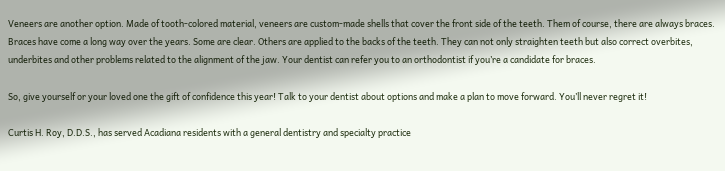Veneers are another option. Made of tooth-colored material, veneers are custom-made shells that cover the front side of the teeth. Them of course, there are always braces. Braces have come a long way over the years. Some are clear. Others are applied to the backs of the teeth. They can not only straighten teeth but also correct overbites, underbites and other problems related to the alignment of the jaw. Your dentist can refer you to an orthodontist if you’re a candidate for braces.

So, give yourself or your loved one the gift of confidence this year! Talk to your dentist about options and make a plan to move forward. You’ll never regret it!

Curtis H. Roy, D.D.S., has served Acadiana residents with a general dentistry and specialty practice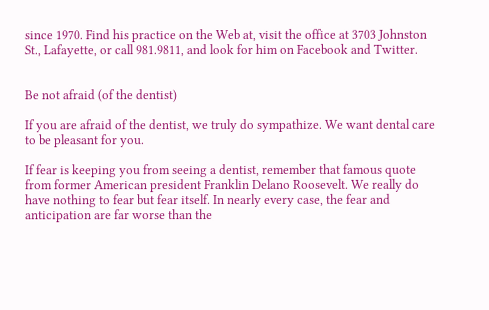since 1970. Find his practice on the Web at, visit the office at 3703 Johnston St., Lafayette, or call 981.9811, and look for him on Facebook and Twitter.


Be not afraid (of the dentist)

If you are afraid of the dentist, we truly do sympathize. We want dental care to be pleasant for you.

If fear is keeping you from seeing a dentist, remember that famous quote from former American president Franklin Delano Roosevelt. We really do have nothing to fear but fear itself. In nearly every case, the fear and anticipation are far worse than the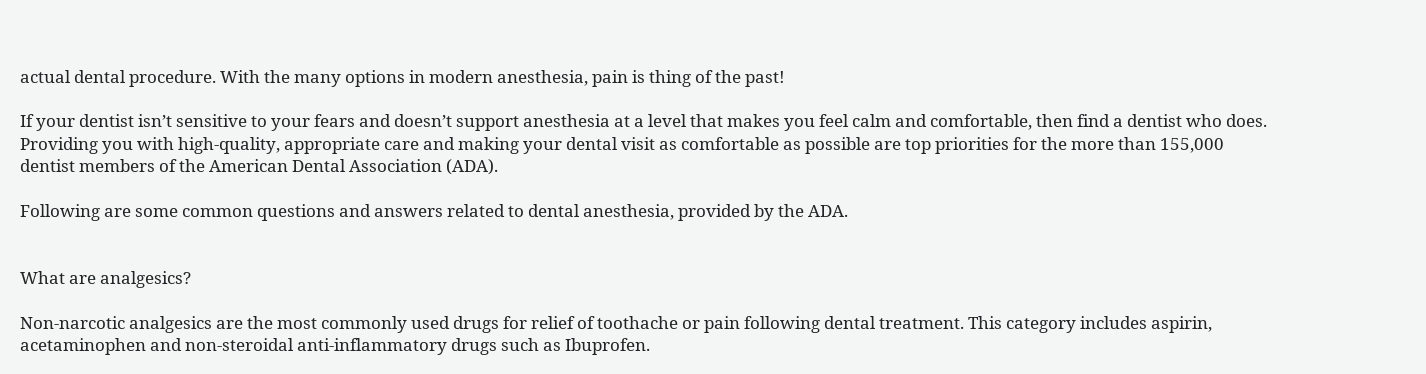actual dental procedure. With the many options in modern anesthesia, pain is thing of the past!

If your dentist isn’t sensitive to your fears and doesn’t support anesthesia at a level that makes you feel calm and comfortable, then find a dentist who does. Providing you with high-quality, appropriate care and making your dental visit as comfortable as possible are top priorities for the more than 155,000 dentist members of the American Dental Association (ADA).

Following are some common questions and answers related to dental anesthesia, provided by the ADA.


What are analgesics?

Non-narcotic analgesics are the most commonly used drugs for relief of toothache or pain following dental treatment. This category includes aspirin, acetaminophen and non-steroidal anti-inflammatory drugs such as Ibuprofen.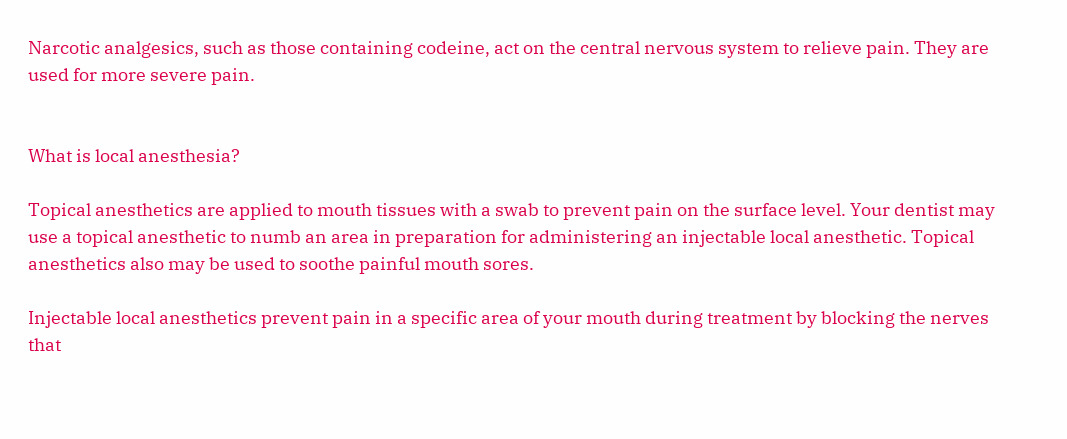Narcotic analgesics, such as those containing codeine, act on the central nervous system to relieve pain. They are used for more severe pain.


What is local anesthesia?

Topical anesthetics are applied to mouth tissues with a swab to prevent pain on the surface level. Your dentist may use a topical anesthetic to numb an area in preparation for administering an injectable local anesthetic. Topical anesthetics also may be used to soothe painful mouth sores.

Injectable local anesthetics prevent pain in a specific area of your mouth during treatment by blocking the nerves that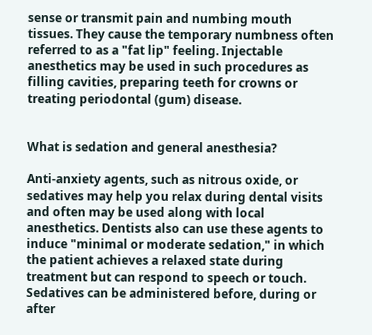sense or transmit pain and numbing mouth tissues. They cause the temporary numbness often referred to as a "fat lip" feeling. Injectable anesthetics may be used in such procedures as filling cavities, preparing teeth for crowns or treating periodontal (gum) disease.


What is sedation and general anesthesia?

Anti-anxiety agents, such as nitrous oxide, or sedatives may help you relax during dental visits and often may be used along with local anesthetics. Dentists also can use these agents to induce "minimal or moderate sedation," in which the patient achieves a relaxed state during treatment but can respond to speech or touch. Sedatives can be administered before, during or after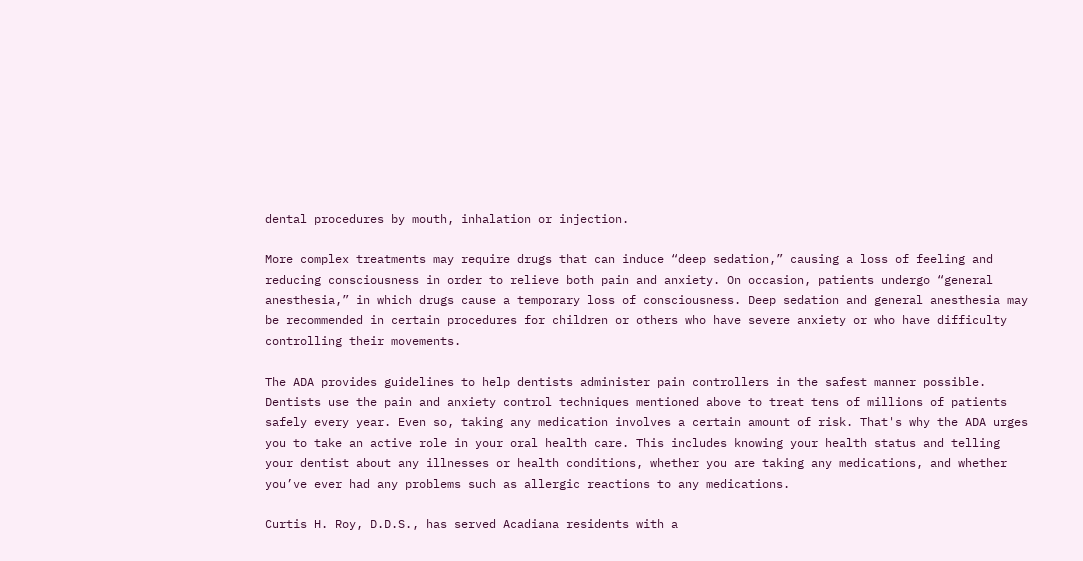dental procedures by mouth, inhalation or injection.

More complex treatments may require drugs that can induce “deep sedation,” causing a loss of feeling and reducing consciousness in order to relieve both pain and anxiety. On occasion, patients undergo “general anesthesia,” in which drugs cause a temporary loss of consciousness. Deep sedation and general anesthesia may be recommended in certain procedures for children or others who have severe anxiety or who have difficulty controlling their movements.

The ADA provides guidelines to help dentists administer pain controllers in the safest manner possible. Dentists use the pain and anxiety control techniques mentioned above to treat tens of millions of patients safely every year. Even so, taking any medication involves a certain amount of risk. That's why the ADA urges you to take an active role in your oral health care. This includes knowing your health status and telling your dentist about any illnesses or health conditions, whether you are taking any medications, and whether you’ve ever had any problems such as allergic reactions to any medications.

Curtis H. Roy, D.D.S., has served Acadiana residents with a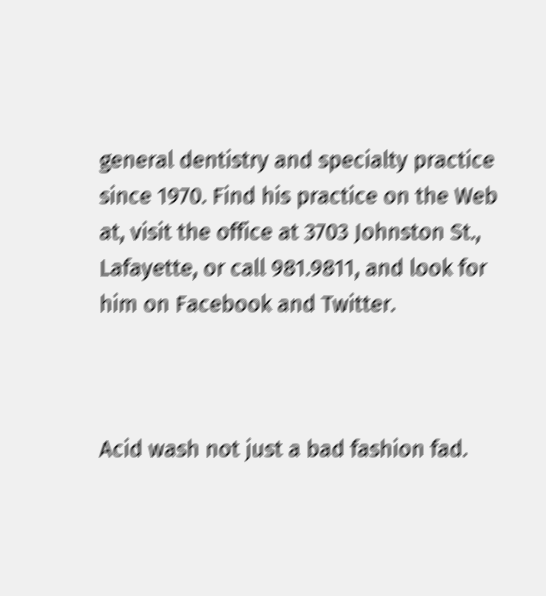general dentistry and specialty practice since 1970. Find his practice on the Web at, visit the office at 3703 Johnston St., Lafayette, or call 981.9811, and look for him on Facebook and Twitter.



Acid wash not just a bad fashion fad.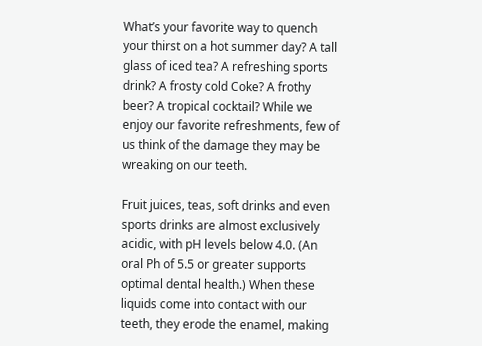What’s your favorite way to quench your thirst on a hot summer day? A tall glass of iced tea? A refreshing sports drink? A frosty cold Coke? A frothy beer? A tropical cocktail? While we enjoy our favorite refreshments, few of us think of the damage they may be wreaking on our teeth.

Fruit juices, teas, soft drinks and even sports drinks are almost exclusively acidic, with pH levels below 4.0. (An oral Ph of 5.5 or greater supports optimal dental health.) When these liquids come into contact with our teeth, they erode the enamel, making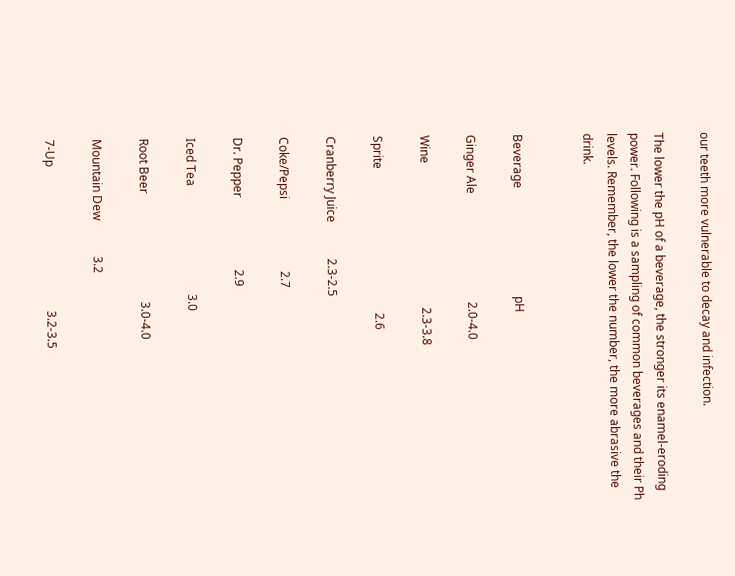our teeth more vulnerable to decay and infection.

The lower the pH of a beverage, the stronger its enamel-eroding power. Following is a sampling of common beverages and their Ph levels. Remember, the lower the number, the more abrasive the drink.


Beverage                                    pH

Ginger Ale                                    2.0-4.0

Wine                                                2.3-3.8

Sprite                                                2.6

Cranberry Juice            2.3-2.5

Coke/Pepsi                        2.7

Dr. Pepper                        2.9

Iced Tea                                    3.0

Root Beer                                    3.0-4.0

Mountain Dew            3.2

7-Up                                                3.2-3.5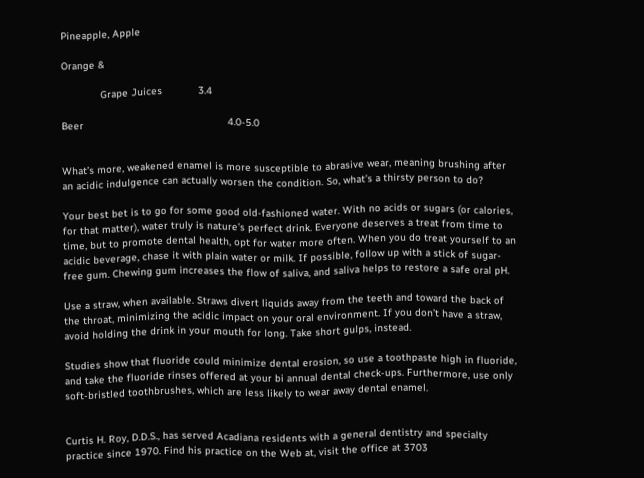Pineapple, Apple

Orange &

             Grape Juices            3.4

Beer                                                4.0-5.0


What’s more, weakened enamel is more susceptible to abrasive wear, meaning brushing after an acidic indulgence can actually worsen the condition. So, what’s a thirsty person to do?

Your best bet is to go for some good old-fashioned water. With no acids or sugars (or calories, for that matter), water truly is nature’s perfect drink. Everyone deserves a treat from time to time, but to promote dental health, opt for water more often. When you do treat yourself to an acidic beverage, chase it with plain water or milk. If possible, follow up with a stick of sugar-free gum. Chewing gum increases the flow of saliva, and saliva helps to restore a safe oral pH.

Use a straw, when available. Straws divert liquids away from the teeth and toward the back of the throat, minimizing the acidic impact on your oral environment. If you don’t have a straw, avoid holding the drink in your mouth for long. Take short gulps, instead.

Studies show that fluoride could minimize dental erosion, so use a toothpaste high in fluoride, and take the fluoride rinses offered at your bi annual dental check-ups. Furthermore, use only soft-bristled toothbrushes, which are less likely to wear away dental enamel.


Curtis H. Roy, D.D.S., has served Acadiana residents with a general dentistry and specialty practice since 1970. Find his practice on the Web at, visit the office at 3703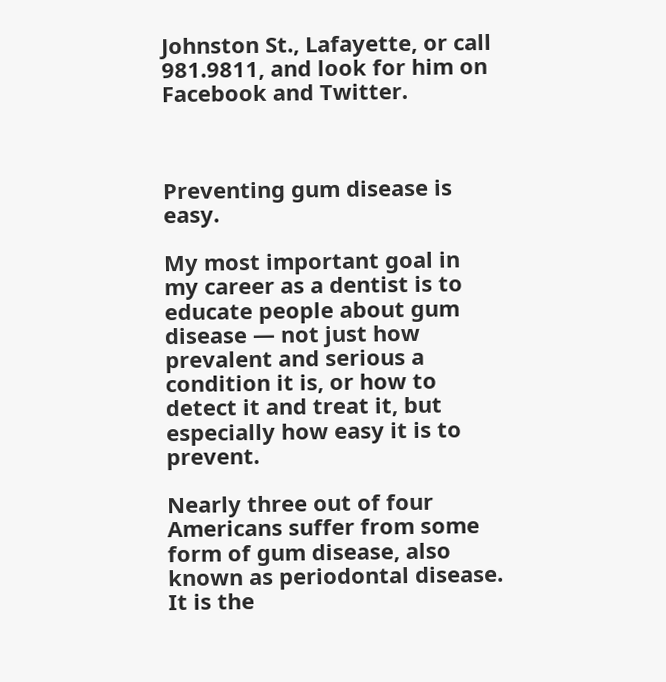Johnston St., Lafayette, or call 981.9811, and look for him on Facebook and Twitter.



Preventing gum disease is easy.

My most important goal in my career as a dentist is to educate people about gum disease — not just how prevalent and serious a condition it is, or how to detect it and treat it, but especially how easy it is to prevent.

Nearly three out of four Americans suffer from some form of gum disease, also known as periodontal disease. It is the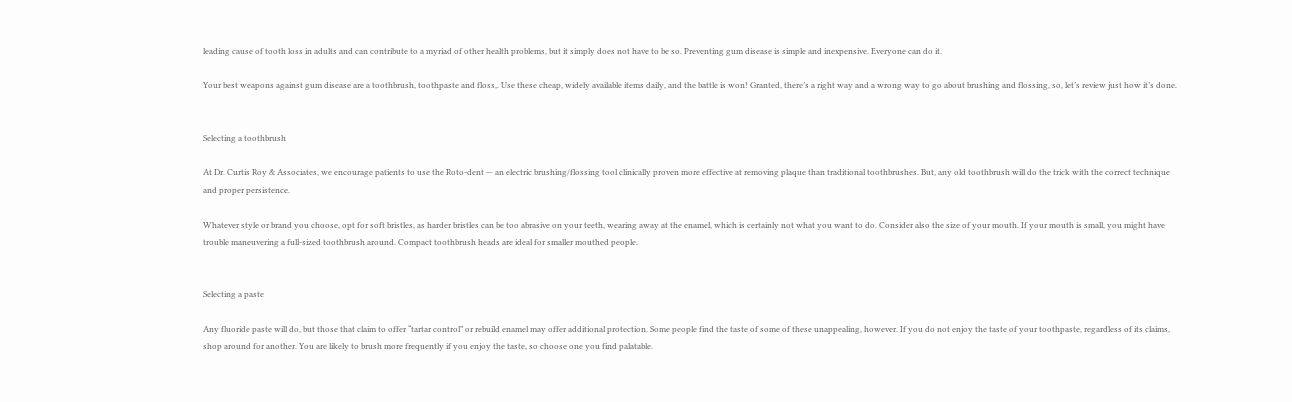leading cause of tooth loss in adults and can contribute to a myriad of other health problems, but it simply does not have to be so. Preventing gum disease is simple and inexpensive. Everyone can do it.

Your best weapons against gum disease are a toothbrush, toothpaste and floss,. Use these cheap, widely available items daily, and the battle is won! Granted, there’s a right way and a wrong way to go about brushing and flossing, so, let’s review just how it’s done.


Selecting a toothbrush

At Dr. Curtis Roy & Associates, we encourage patients to use the Roto-dent — an electric brushing/flossing tool clinically proven more effective at removing plaque than traditional toothbrushes. But, any old toothbrush will do the trick with the correct technique and proper persistence.

Whatever style or brand you choose, opt for soft bristles, as harder bristles can be too abrasive on your teeth, wearing away at the enamel, which is certainly not what you want to do. Consider also the size of your mouth. If your mouth is small, you might have trouble maneuvering a full-sized toothbrush around. Compact toothbrush heads are ideal for smaller mouthed people.


Selecting a paste

Any fluoride paste will do, but those that claim to offer “tartar control” or rebuild enamel may offer additional protection. Some people find the taste of some of these unappealing, however. If you do not enjoy the taste of your toothpaste, regardless of its claims, shop around for another. You are likely to brush more frequently if you enjoy the taste, so choose one you find palatable.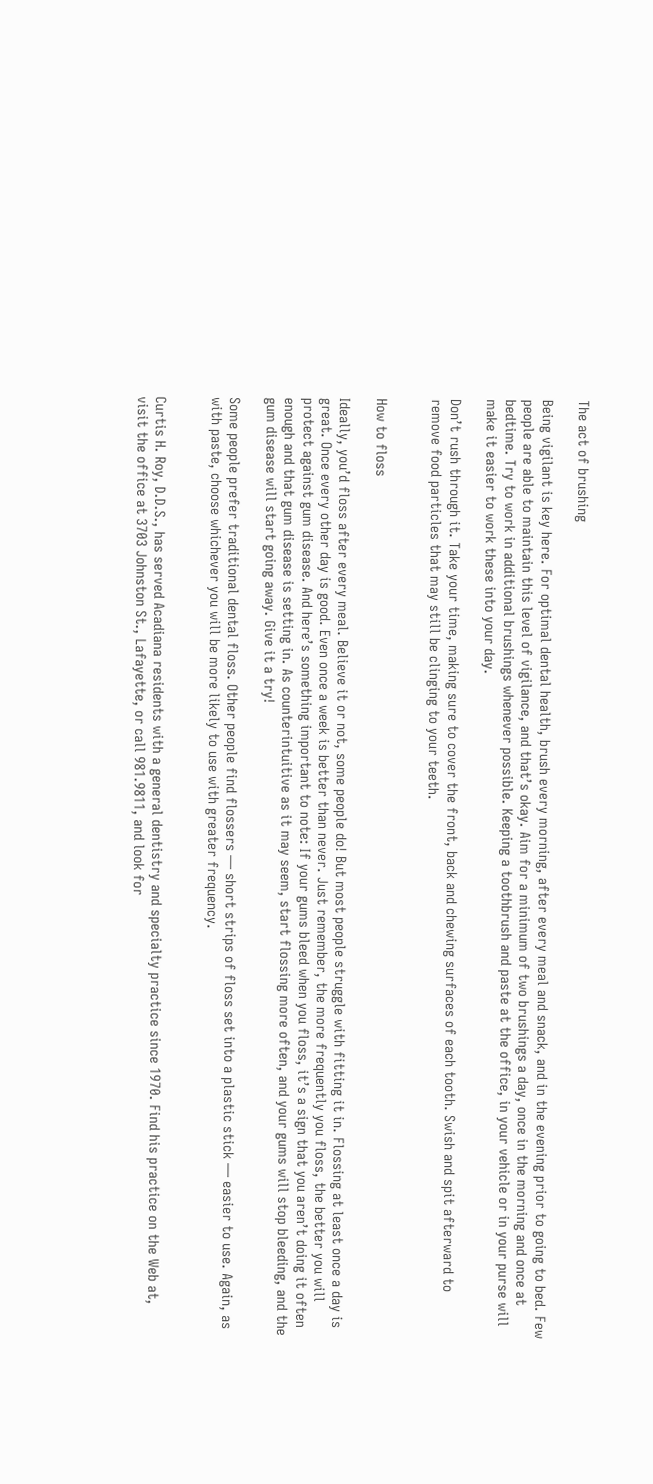The act of brushing

Being vigilant is key here. For optimal dental health, brush every morning, after every meal and snack, and in the evening prior to going to bed. Few people are able to maintain this level of vigilance, and that’s okay. Aim for a minimum of two brushings a day, once in the morning and once at bedtime. Try to work in additional brushings whenever possible. Keeping a toothbrush and paste at the office, in your vehicle or in your purse will make it easier to work these into your day.

Don’t rush through it. Take your time, making sure to cover the front, back and chewing surfaces of each tooth. Swish and spit afterward to remove food particles that may still be clinging to your teeth.


How to floss

Ideally, you’d floss after every meal. Believe it or not, some people do! But most people struggle with fitting it in. Flossing at least once a day is great. Once every other day is good. Even once a week is better than never. Just remember, the more frequently you floss, the better you will protect against gum disease. And here’s something important to note: If your gums bleed when you floss, it’s a sign that you aren’t doing it often enough and that gum disease is setting in. As counterintuitive as it may seem, start flossing more often, and your gums will stop bleeding, and the gum disease will start going away. Give it a try!

Some people prefer traditional dental floss. Other people find flossers — short strips of floss set into a plastic stick — easier to use. Again, as with paste, choose whichever you will be more likely to use with greater frequency.


Curtis H. Roy, D.D.S., has served Acadiana residents with a general dentistry and specialty practice since 1970. Find his practice on the Web at, visit the office at 3703 Johnston St., Lafayette, or call 981.9811, and look for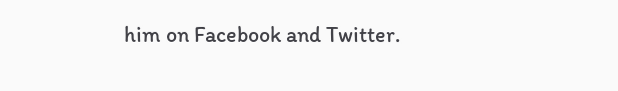him on Facebook and Twitter.